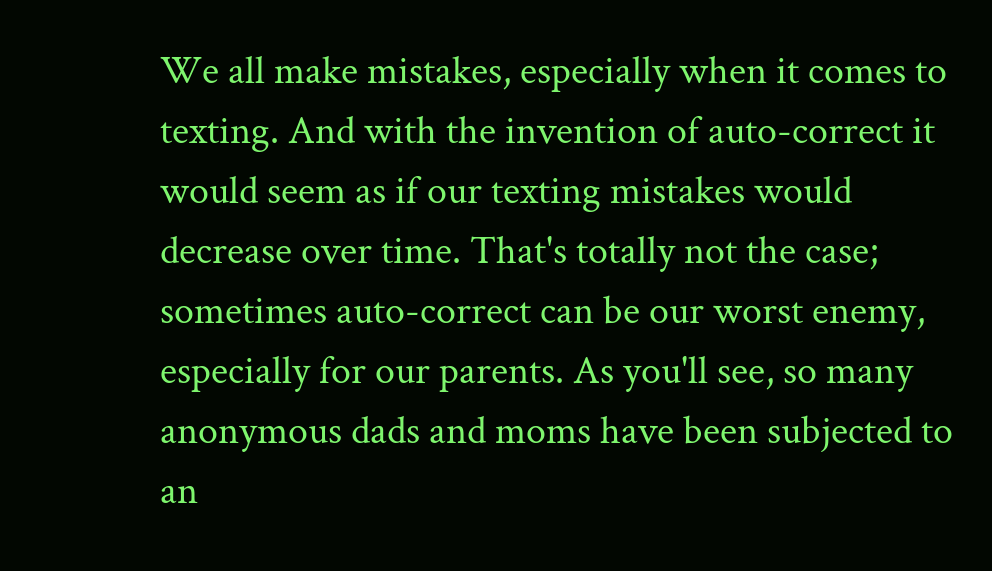We all make mistakes, especially when it comes to texting. And with the invention of auto-correct it would seem as if our texting mistakes would decrease over time. That's totally not the case; sometimes auto-correct can be our worst enemy, especially for our parents. As you'll see, so many anonymous dads and moms have been subjected to an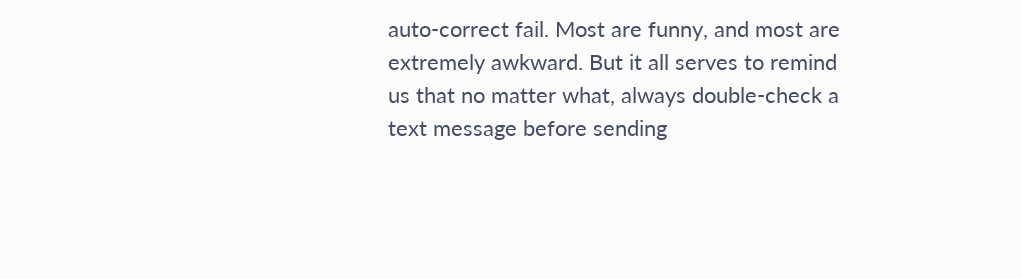auto-correct fail. Most are funny, and most are extremely awkward. But it all serves to remind us that no matter what, always double-check a text message before sending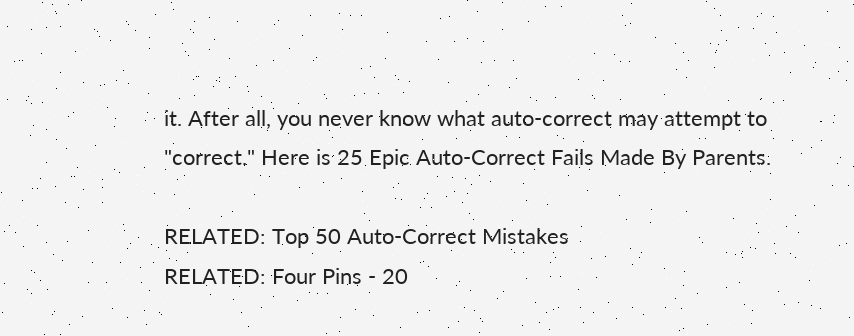it. After all, you never know what auto-correct may attempt to "correct." Here is 25 Epic Auto-Correct Fails Made By Parents.

RELATED: Top 50 Auto-Correct Mistakes
RELATED: Four Pins - 20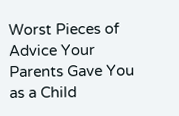Worst Pieces of Advice Your Parents Gave You as a Child